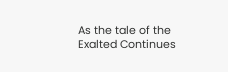As the tale of the Exalted Continues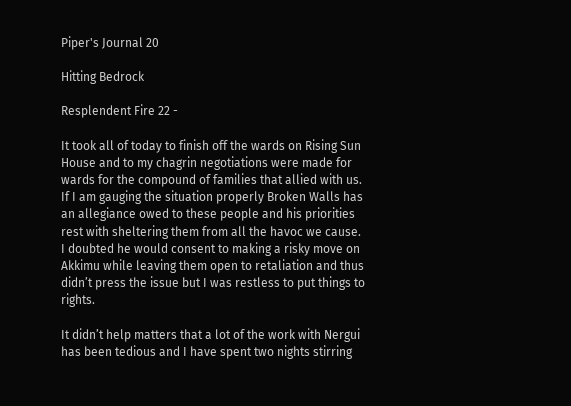Piper's Journal 20

Hitting Bedrock

Resplendent Fire 22 -

It took all of today to finish off the wards on Rising Sun House and to my chagrin negotiations were made for wards for the compound of families that allied with us. If I am gauging the situation properly Broken Walls has an allegiance owed to these people and his priorities rest with sheltering them from all the havoc we cause. I doubted he would consent to making a risky move on Akkimu while leaving them open to retaliation and thus didn’t press the issue but I was restless to put things to rights.

It didn’t help matters that a lot of the work with Nergui has been tedious and I have spent two nights stirring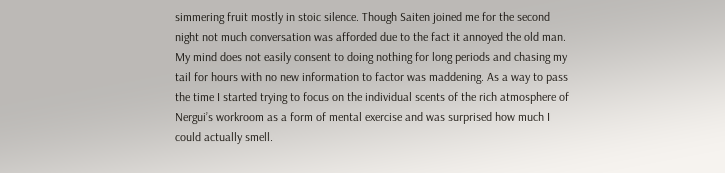simmering fruit mostly in stoic silence. Though Saiten joined me for the second night not much conversation was afforded due to the fact it annoyed the old man. My mind does not easily consent to doing nothing for long periods and chasing my tail for hours with no new information to factor was maddening. As a way to pass the time I started trying to focus on the individual scents of the rich atmosphere of Nergui’s workroom as a form of mental exercise and was surprised how much I could actually smell.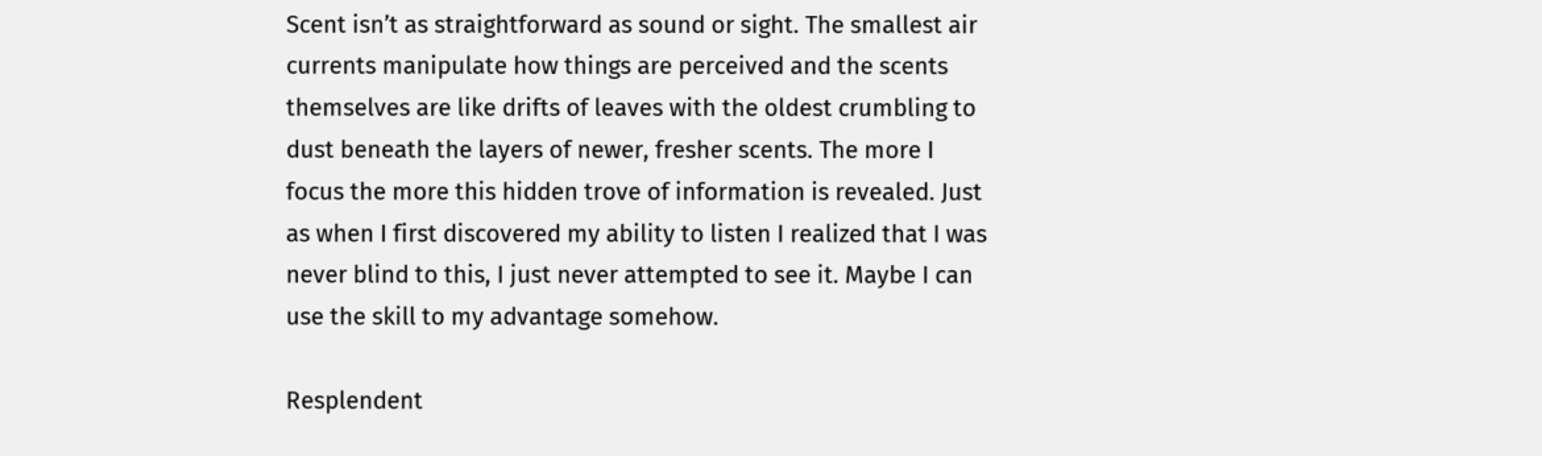Scent isn’t as straightforward as sound or sight. The smallest air currents manipulate how things are perceived and the scents themselves are like drifts of leaves with the oldest crumbling to dust beneath the layers of newer, fresher scents. The more I focus the more this hidden trove of information is revealed. Just as when I first discovered my ability to listen I realized that I was never blind to this, I just never attempted to see it. Maybe I can use the skill to my advantage somehow.

Resplendent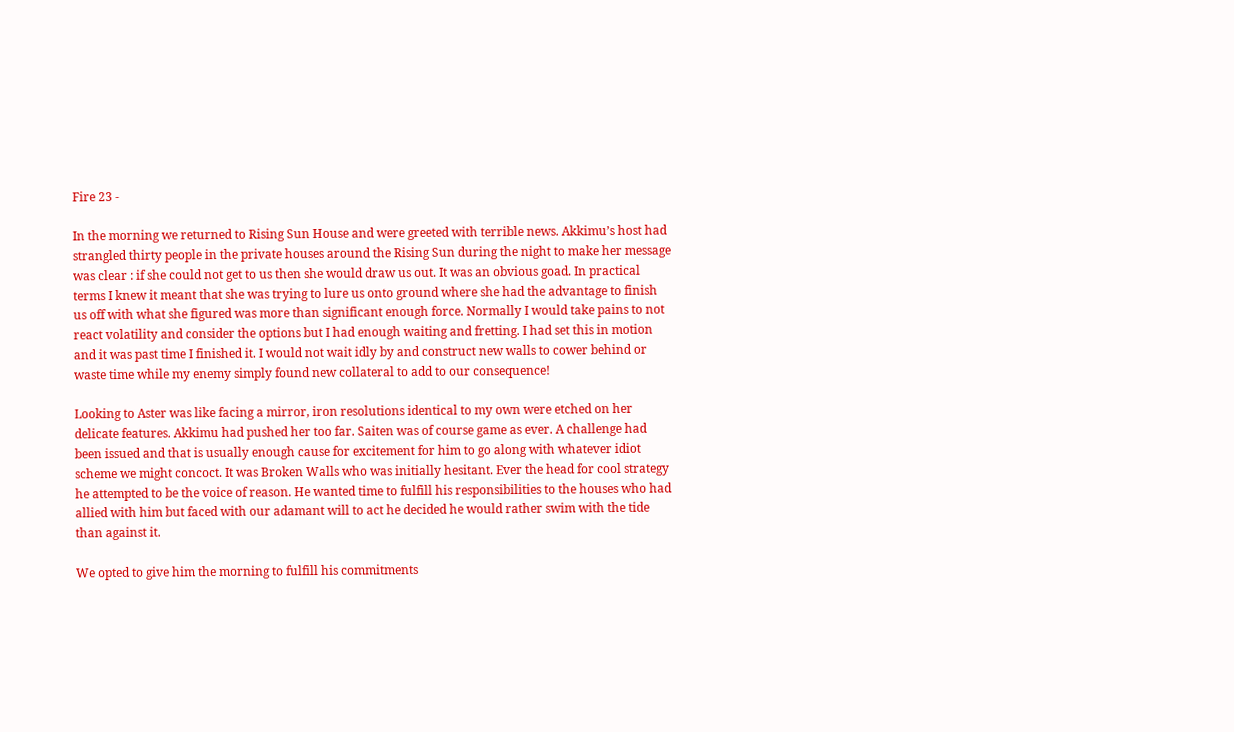Fire 23 -

In the morning we returned to Rising Sun House and were greeted with terrible news. Akkimu’s host had strangled thirty people in the private houses around the Rising Sun during the night to make her message was clear : if she could not get to us then she would draw us out. It was an obvious goad. In practical terms I knew it meant that she was trying to lure us onto ground where she had the advantage to finish us off with what she figured was more than significant enough force. Normally I would take pains to not react volatility and consider the options but I had enough waiting and fretting. I had set this in motion and it was past time I finished it. I would not wait idly by and construct new walls to cower behind or waste time while my enemy simply found new collateral to add to our consequence!

Looking to Aster was like facing a mirror, iron resolutions identical to my own were etched on her delicate features. Akkimu had pushed her too far. Saiten was of course game as ever. A challenge had been issued and that is usually enough cause for excitement for him to go along with whatever idiot scheme we might concoct. It was Broken Walls who was initially hesitant. Ever the head for cool strategy he attempted to be the voice of reason. He wanted time to fulfill his responsibilities to the houses who had allied with him but faced with our adamant will to act he decided he would rather swim with the tide than against it.

We opted to give him the morning to fulfill his commitments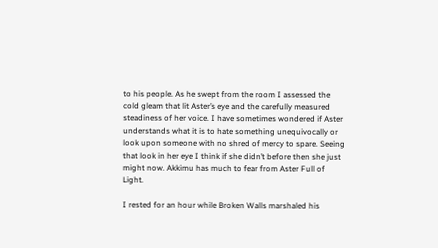to his people. As he swept from the room I assessed the cold gleam that lit Aster’s eye and the carefully measured steadiness of her voice. I have sometimes wondered if Aster understands what it is to hate something unequivocally or look upon someone with no shred of mercy to spare. Seeing that look in her eye I think if she didn’t before then she just might now. Akkimu has much to fear from Aster Full of Light.

I rested for an hour while Broken Walls marshaled his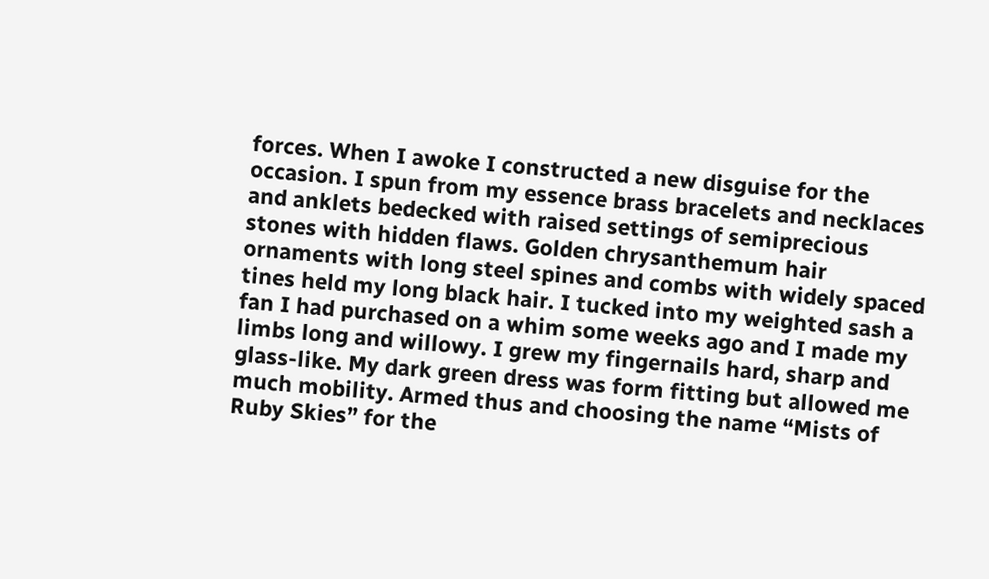forces. When I awoke I constructed a new disguise for the occasion. I spun from my essence brass bracelets and necklaces and anklets bedecked with raised settings of semiprecious stones with hidden flaws. Golden chrysanthemum hair ornaments with long steel spines and combs with widely spaced tines held my long black hair. I tucked into my weighted sash a fan I had purchased on a whim some weeks ago and I made my limbs long and willowy. I grew my fingernails hard, sharp and glass-like. My dark green dress was form fitting but allowed me much mobility. Armed thus and choosing the name “Mists of Ruby Skies” for the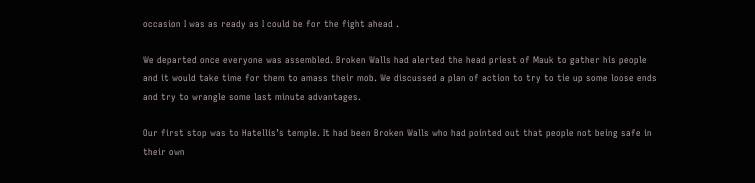occasion I was as ready as I could be for the fight ahead .

We departed once everyone was assembled. Broken Walls had alerted the head priest of Mauk to gather his people and it would take time for them to amass their mob. We discussed a plan of action to try to tie up some loose ends and try to wrangle some last minute advantages.

Our first stop was to Hatellis’s temple. It had been Broken Walls who had pointed out that people not being safe in their own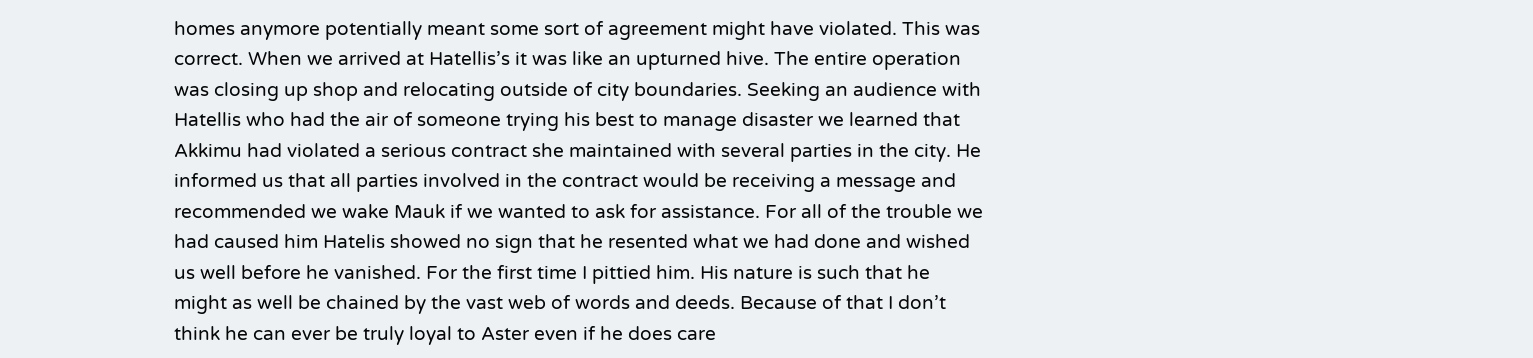homes anymore potentially meant some sort of agreement might have violated. This was correct. When we arrived at Hatellis’s it was like an upturned hive. The entire operation was closing up shop and relocating outside of city boundaries. Seeking an audience with Hatellis who had the air of someone trying his best to manage disaster we learned that Akkimu had violated a serious contract she maintained with several parties in the city. He informed us that all parties involved in the contract would be receiving a message and recommended we wake Mauk if we wanted to ask for assistance. For all of the trouble we had caused him Hatelis showed no sign that he resented what we had done and wished us well before he vanished. For the first time I pittied him. His nature is such that he might as well be chained by the vast web of words and deeds. Because of that I don’t think he can ever be truly loyal to Aster even if he does care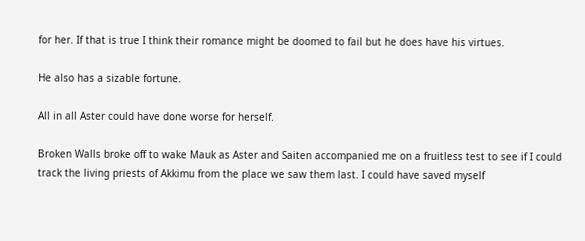for her. If that is true I think their romance might be doomed to fail but he does have his virtues.

He also has a sizable fortune.

All in all Aster could have done worse for herself.

Broken Walls broke off to wake Mauk as Aster and Saiten accompanied me on a fruitless test to see if I could track the living priests of Akkimu from the place we saw them last. I could have saved myself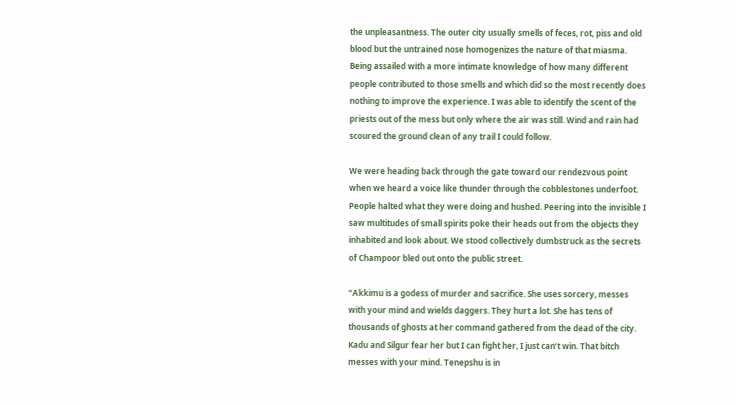the unpleasantness. The outer city usually smells of feces, rot, piss and old blood but the untrained nose homogenizes the nature of that miasma. Being assailed with a more intimate knowledge of how many different people contributed to those smells and which did so the most recently does nothing to improve the experience. I was able to identify the scent of the priests out of the mess but only where the air was still. Wind and rain had scoured the ground clean of any trail I could follow.

We were heading back through the gate toward our rendezvous point when we heard a voice like thunder through the cobblestones underfoot. People halted what they were doing and hushed. Peering into the invisible I saw multitudes of small spirits poke their heads out from the objects they inhabited and look about. We stood collectively dumbstruck as the secrets of Champoor bled out onto the public street.

“Akkimu is a godess of murder and sacrifice. She uses sorcery, messes with your mind and wields daggers. They hurt a lot. She has tens of thousands of ghosts at her command gathered from the dead of the city. Kadu and Silgur fear her but I can fight her, I just can’t win. That bitch messes with your mind. Tenepshu is in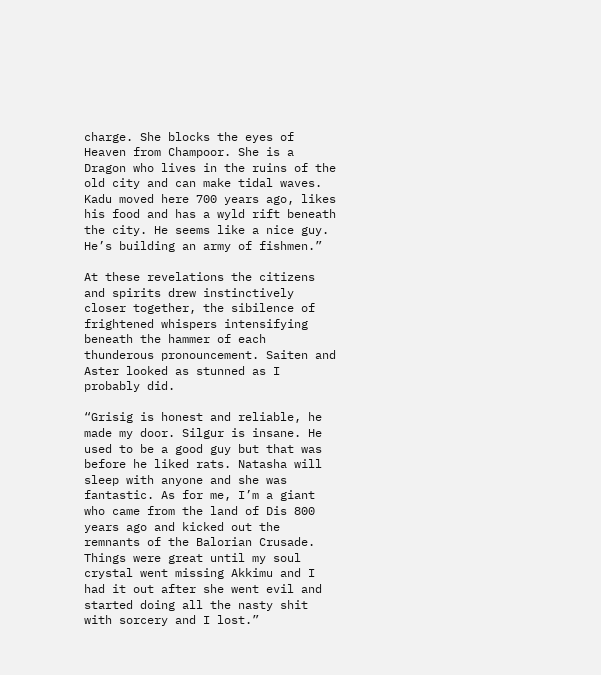charge. She blocks the eyes of Heaven from Champoor. She is a Dragon who lives in the ruins of the old city and can make tidal waves. Kadu moved here 700 years ago, likes his food and has a wyld rift beneath the city. He seems like a nice guy. He’s building an army of fishmen.”

At these revelations the citizens and spirits drew instinctively closer together, the sibilence of frightened whispers intensifying beneath the hammer of each thunderous pronouncement. Saiten and Aster looked as stunned as I probably did.

“Grisig is honest and reliable, he made my door. Silgur is insane. He used to be a good guy but that was before he liked rats. Natasha will sleep with anyone and she was fantastic. As for me, I’m a giant who came from the land of Dis 800 years ago and kicked out the remnants of the Balorian Crusade. Things were great until my soul crystal went missing Akkimu and I had it out after she went evil and started doing all the nasty shit with sorcery and I lost.”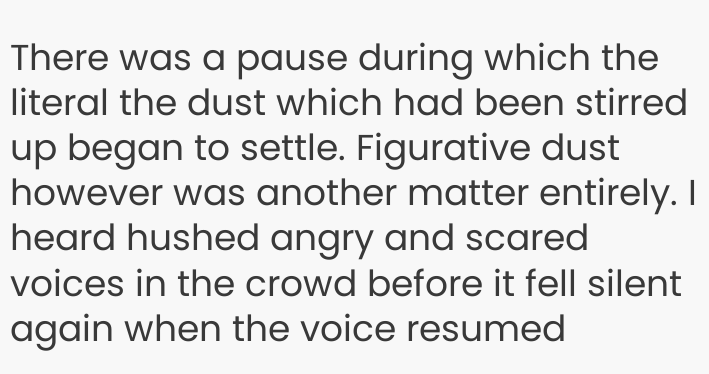There was a pause during which the literal the dust which had been stirred up began to settle. Figurative dust however was another matter entirely. I heard hushed angry and scared voices in the crowd before it fell silent again when the voice resumed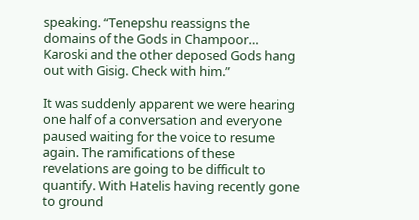speaking. “Tenepshu reassigns the domains of the Gods in Champoor… Karoski and the other deposed Gods hang out with Gisig. Check with him.”

It was suddenly apparent we were hearing one half of a conversation and everyone paused waiting for the voice to resume again. The ramifications of these revelations are going to be difficult to quantify. With Hatelis having recently gone to ground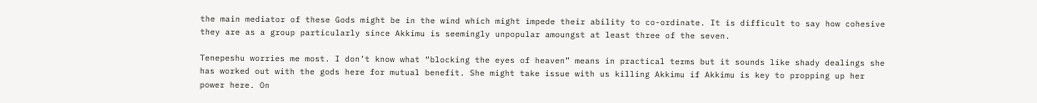the main mediator of these Gods might be in the wind which might impede their ability to co-ordinate. It is difficult to say how cohesive they are as a group particularly since Akkimu is seemingly unpopular amoungst at least three of the seven.

Tenepeshu worries me most. I don’t know what “blocking the eyes of heaven” means in practical terms but it sounds like shady dealings she has worked out with the gods here for mutual benefit. She might take issue with us killing Akkimu if Akkimu is key to propping up her power here. On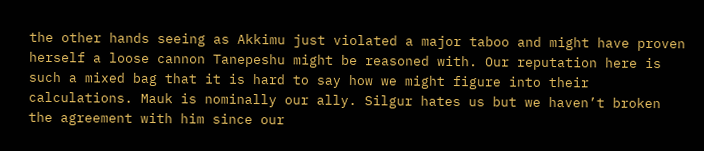the other hands seeing as Akkimu just violated a major taboo and might have proven herself a loose cannon Tanepeshu might be reasoned with. Our reputation here is such a mixed bag that it is hard to say how we might figure into their calculations. Mauk is nominally our ally. Silgur hates us but we haven’t broken the agreement with him since our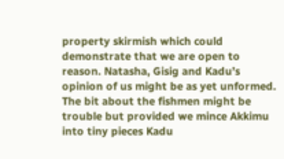property skirmish which could demonstrate that we are open to reason. Natasha, Gisig and Kadu’s opinion of us might be as yet unformed. The bit about the fishmen might be trouble but provided we mince Akkimu into tiny pieces Kadu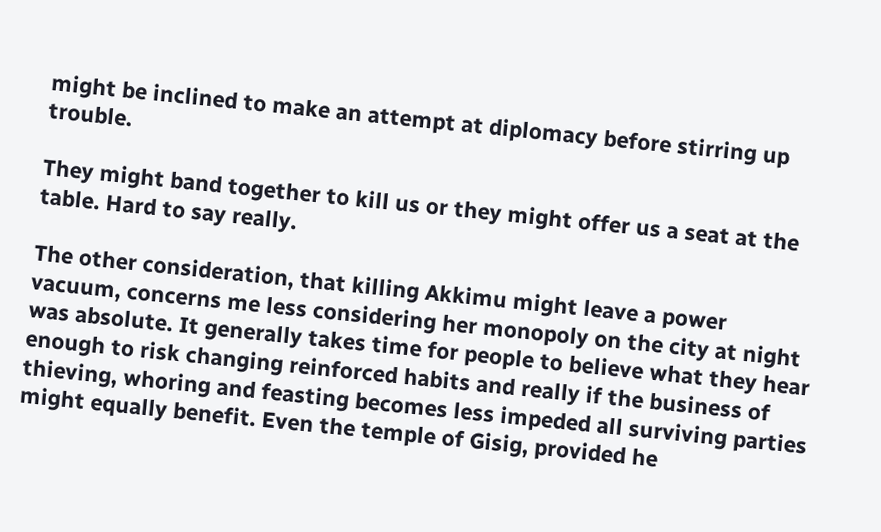might be inclined to make an attempt at diplomacy before stirring up trouble.

They might band together to kill us or they might offer us a seat at the table. Hard to say really.

The other consideration, that killing Akkimu might leave a power vacuum, concerns me less considering her monopoly on the city at night was absolute. It generally takes time for people to believe what they hear enough to risk changing reinforced habits and really if the business of thieving, whoring and feasting becomes less impeded all surviving parties might equally benefit. Even the temple of Gisig, provided he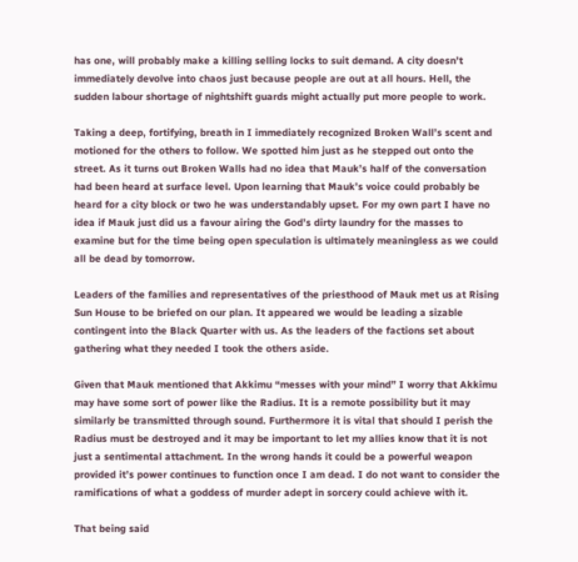has one, will probably make a killing selling locks to suit demand. A city doesn’t immediately devolve into chaos just because people are out at all hours. Hell, the sudden labour shortage of nightshift guards might actually put more people to work.

Taking a deep, fortifying, breath in I immediately recognized Broken Wall’s scent and motioned for the others to follow. We spotted him just as he stepped out onto the street. As it turns out Broken Walls had no idea that Mauk’s half of the conversation had been heard at surface level. Upon learning that Mauk’s voice could probably be heard for a city block or two he was understandably upset. For my own part I have no idea if Mauk just did us a favour airing the God’s dirty laundry for the masses to examine but for the time being open speculation is ultimately meaningless as we could all be dead by tomorrow.

Leaders of the families and representatives of the priesthood of Mauk met us at Rising Sun House to be briefed on our plan. It appeared we would be leading a sizable contingent into the Black Quarter with us. As the leaders of the factions set about gathering what they needed I took the others aside.

Given that Mauk mentioned that Akkimu “messes with your mind” I worry that Akkimu may have some sort of power like the Radius. It is a remote possibility but it may similarly be transmitted through sound. Furthermore it is vital that should I perish the Radius must be destroyed and it may be important to let my allies know that it is not just a sentimental attachment. In the wrong hands it could be a powerful weapon provided it’s power continues to function once I am dead. I do not want to consider the ramifications of what a goddess of murder adept in sorcery could achieve with it.

That being said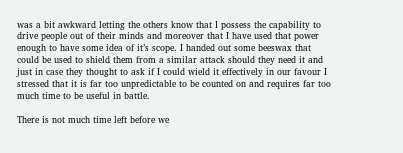was a bit awkward letting the others know that I possess the capability to drive people out of their minds and moreover that I have used that power enough to have some idea of it’s scope. I handed out some beeswax that could be used to shield them from a similar attack should they need it and just in case they thought to ask if I could wield it effectively in our favour I stressed that it is far too unpredictable to be counted on and requires far too much time to be useful in battle.

There is not much time left before we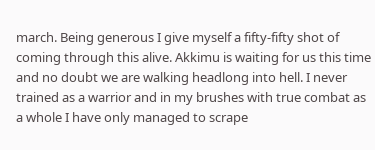march. Being generous I give myself a fifty-fifty shot of coming through this alive. Akkimu is waiting for us this time and no doubt we are walking headlong into hell. I never trained as a warrior and in my brushes with true combat as a whole I have only managed to scrape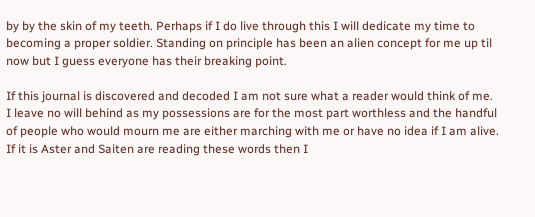by by the skin of my teeth. Perhaps if I do live through this I will dedicate my time to becoming a proper soldier. Standing on principle has been an alien concept for me up til now but I guess everyone has their breaking point.

If this journal is discovered and decoded I am not sure what a reader would think of me. I leave no will behind as my possessions are for the most part worthless and the handful of people who would mourn me are either marching with me or have no idea if I am alive. If it is Aster and Saiten are reading these words then I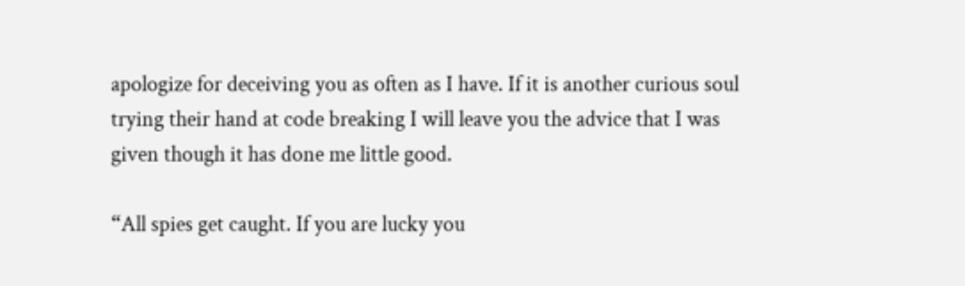apologize for deceiving you as often as I have. If it is another curious soul trying their hand at code breaking I will leave you the advice that I was given though it has done me little good.

“All spies get caught. If you are lucky you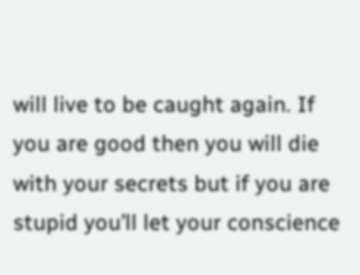will live to be caught again. If you are good then you will die with your secrets but if you are stupid you’ll let your conscience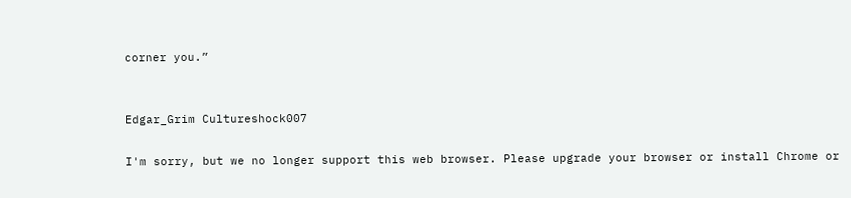corner you.”


Edgar_Grim Cultureshock007

I'm sorry, but we no longer support this web browser. Please upgrade your browser or install Chrome or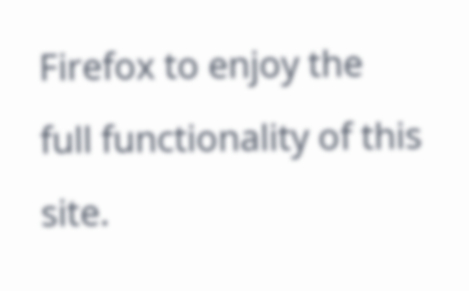Firefox to enjoy the full functionality of this site.